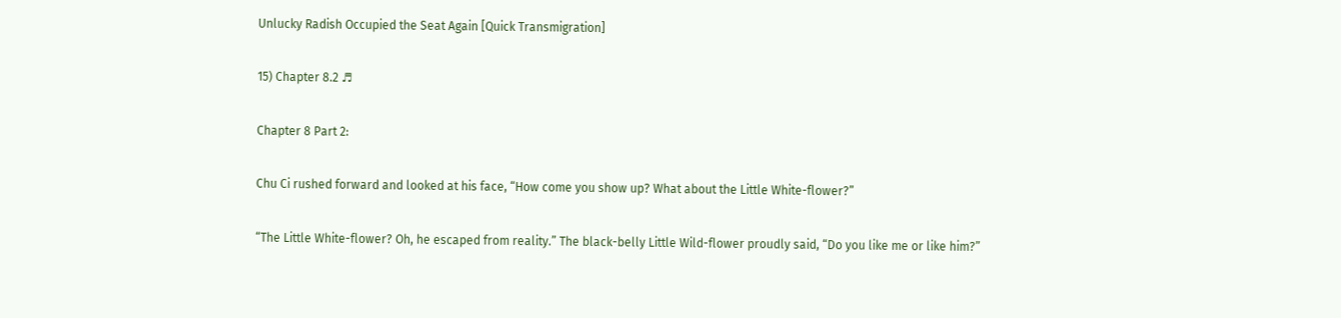Unlucky Radish Occupied the Seat Again [Quick Transmigration]

15) Chapter 8.2 ♬

Chapter 8 Part 2:

Chu Ci rushed forward and looked at his face, “How come you show up? What about the Little White-flower?”

“The Little White-flower? Oh, he escaped from reality.” The black-belly Little Wild-flower proudly said, “Do you like me or like him?”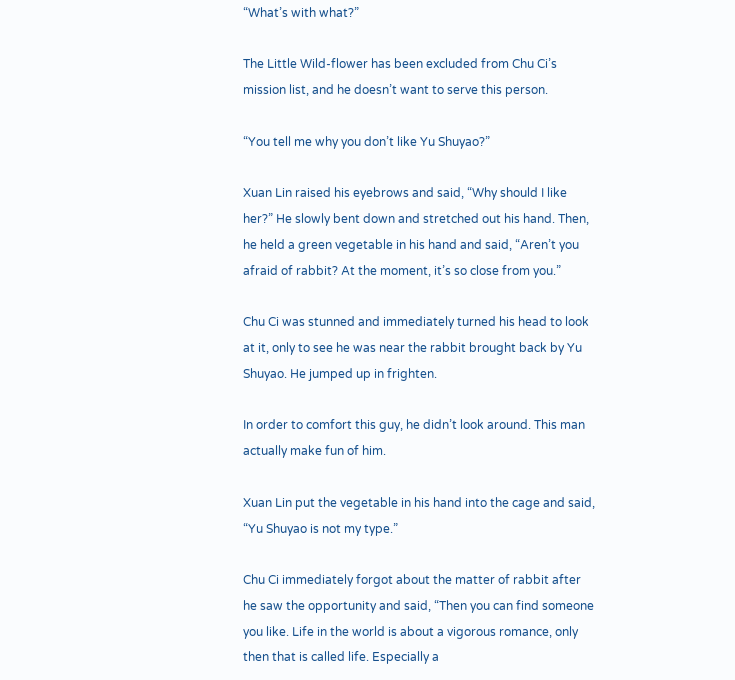“What’s with what?”

The Little Wild-flower has been excluded from Chu Ci’s mission list, and he doesn’t want to serve this person.

“You tell me why you don’t like Yu Shuyao?”

Xuan Lin raised his eyebrows and said, “Why should I like her?” He slowly bent down and stretched out his hand. Then, he held a green vegetable in his hand and said, “Aren’t you afraid of rabbit? At the moment, it’s so close from you.”

Chu Ci was stunned and immediately turned his head to look at it, only to see he was near the rabbit brought back by Yu Shuyao. He jumped up in frighten.

In order to comfort this guy, he didn’t look around. This man actually make fun of him.

Xuan Lin put the vegetable in his hand into the cage and said, “Yu Shuyao is not my type.”

Chu Ci immediately forgot about the matter of rabbit after he saw the opportunity and said, “Then you can find someone you like. Life in the world is about a vigorous romance, only then that is called life. Especially a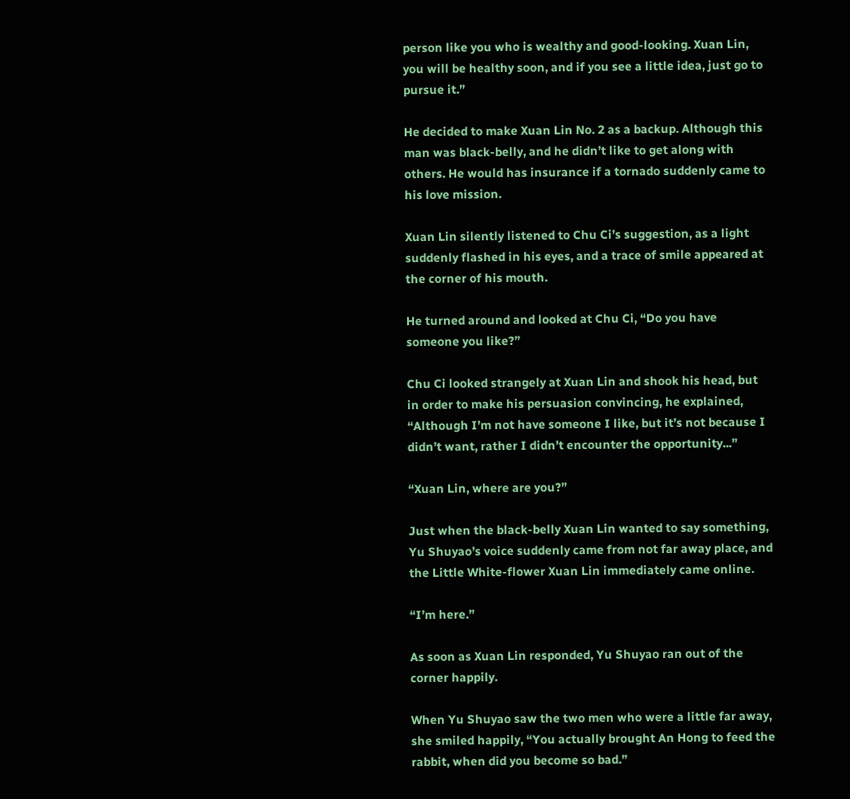person like you who is wealthy and good-looking. Xuan Lin, you will be healthy soon, and if you see a little idea, just go to pursue it.”

He decided to make Xuan Lin No. 2 as a backup. Although this man was black-belly, and he didn’t like to get along with others. He would has insurance if a tornado suddenly came to his love mission.

Xuan Lin silently listened to Chu Ci’s suggestion, as a light suddenly flashed in his eyes, and a trace of smile appeared at the corner of his mouth.

He turned around and looked at Chu Ci, “Do you have someone you like?”

Chu Ci looked strangely at Xuan Lin and shook his head, but in order to make his persuasion convincing, he explained, “Although I’m not have someone I like, but it’s not because I didn’t want, rather I didn’t encounter the opportunity...”

“Xuan Lin, where are you?”

Just when the black-belly Xuan Lin wanted to say something, Yu Shuyao’s voice suddenly came from not far away place, and the Little White-flower Xuan Lin immediately came online.

“I’m here.”

As soon as Xuan Lin responded, Yu Shuyao ran out of the corner happily.

When Yu Shuyao saw the two men who were a little far away, she smiled happily, “You actually brought An Hong to feed the rabbit, when did you become so bad.”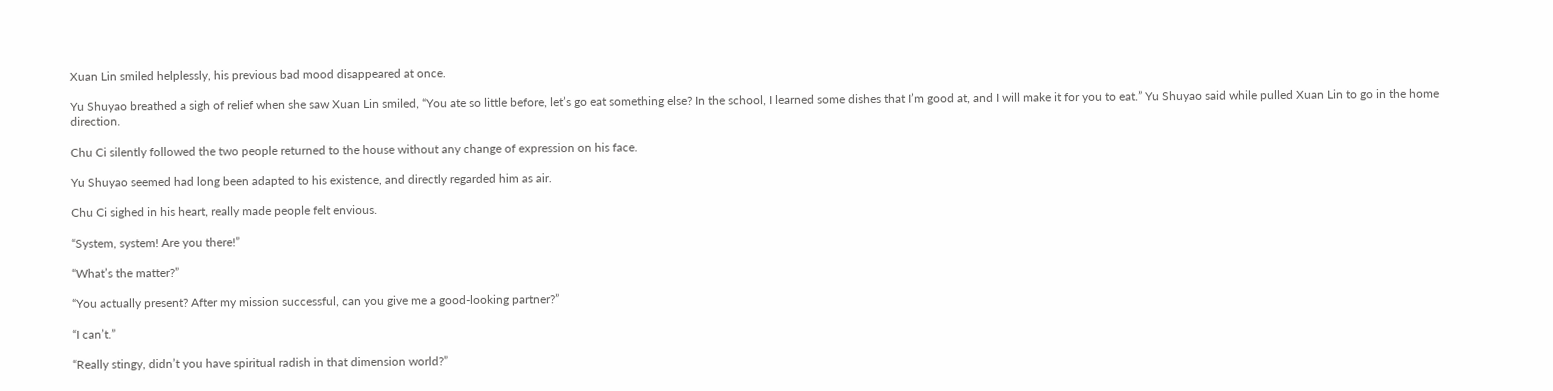Xuan Lin smiled helplessly, his previous bad mood disappeared at once.

Yu Shuyao breathed a sigh of relief when she saw Xuan Lin smiled, “You ate so little before, let’s go eat something else? In the school, I learned some dishes that I’m good at, and I will make it for you to eat.” Yu Shuyao said while pulled Xuan Lin to go in the home direction.

Chu Ci silently followed the two people returned to the house without any change of expression on his face.

Yu Shuyao seemed had long been adapted to his existence, and directly regarded him as air.

Chu Ci sighed in his heart, really made people felt envious.

“System, system! Are you there!”

“What’s the matter?”

“You actually present? After my mission successful, can you give me a good-looking partner?”

“I can’t.”

“Really stingy, didn’t you have spiritual radish in that dimension world?”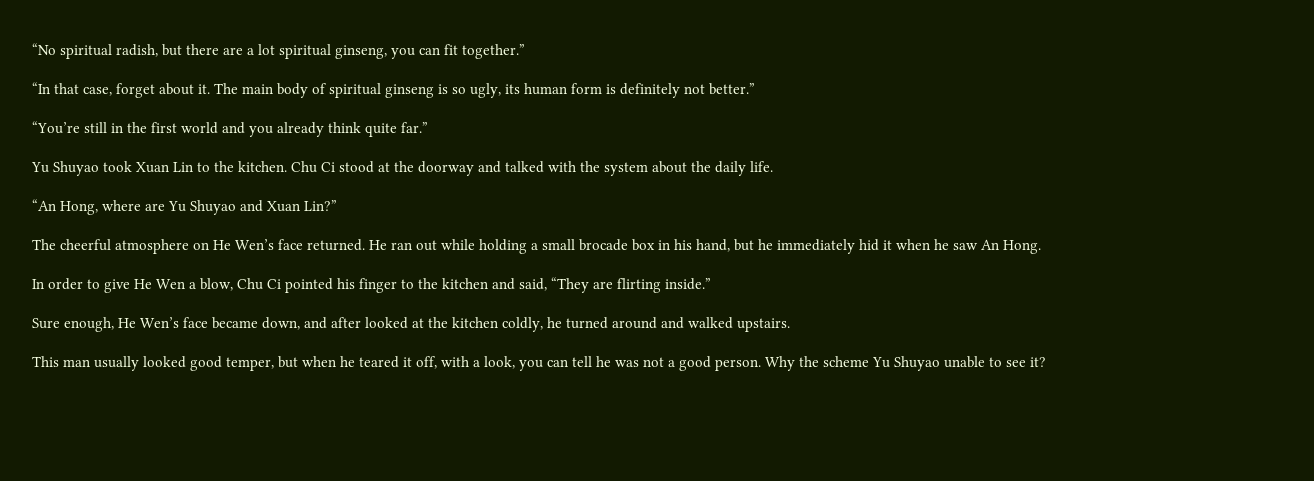“No spiritual radish, but there are a lot spiritual ginseng, you can fit together.”

“In that case, forget about it. The main body of spiritual ginseng is so ugly, its human form is definitely not better.”

“You’re still in the first world and you already think quite far.”

Yu Shuyao took Xuan Lin to the kitchen. Chu Ci stood at the doorway and talked with the system about the daily life.

“An Hong, where are Yu Shuyao and Xuan Lin?”

The cheerful atmosphere on He Wen’s face returned. He ran out while holding a small brocade box in his hand, but he immediately hid it when he saw An Hong.

In order to give He Wen a blow, Chu Ci pointed his finger to the kitchen and said, “They are flirting inside.”

Sure enough, He Wen’s face became down, and after looked at the kitchen coldly, he turned around and walked upstairs.

This man usually looked good temper, but when he teared it off, with a look, you can tell he was not a good person. Why the scheme Yu Shuyao unable to see it?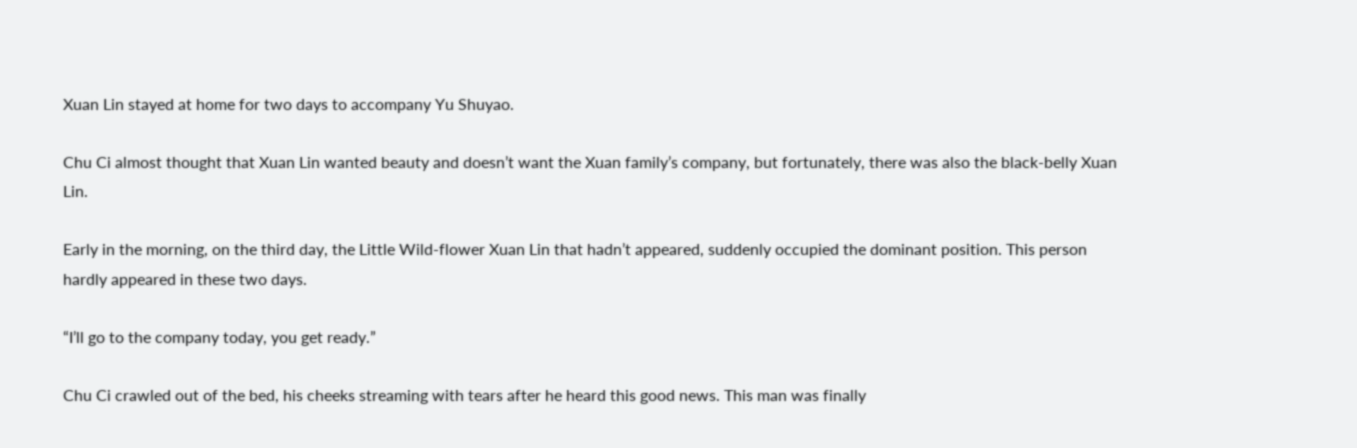Xuan Lin stayed at home for two days to accompany Yu Shuyao.

Chu Ci almost thought that Xuan Lin wanted beauty and doesn’t want the Xuan family’s company, but fortunately, there was also the black-belly Xuan Lin.

Early in the morning, on the third day, the Little Wild-flower Xuan Lin that hadn’t appeared, suddenly occupied the dominant position. This person hardly appeared in these two days.

“I’ll go to the company today, you get ready.”

Chu Ci crawled out of the bed, his cheeks streaming with tears after he heard this good news. This man was finally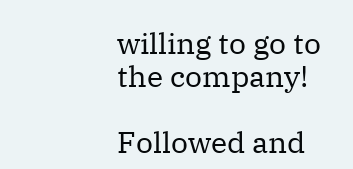willing to go to the company!

Followed and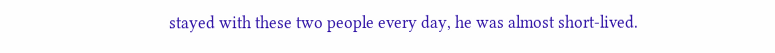stayed with these two people every day, he was almost short-lived.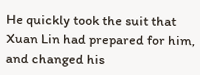He quickly took the suit that Xuan Lin had prepared for him, and changed his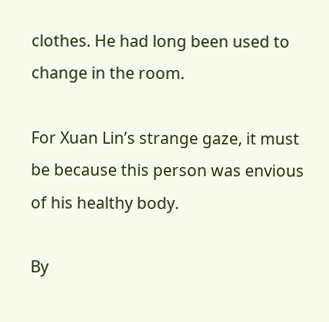clothes. He had long been used to change in the room.

For Xuan Lin’s strange gaze, it must be because this person was envious of his healthy body.

By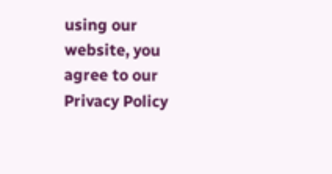using our website, you agree to our Privacy Policy